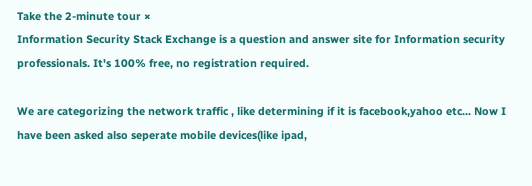Take the 2-minute tour ×
Information Security Stack Exchange is a question and answer site for Information security professionals. It's 100% free, no registration required.

We are categorizing the network traffic , like determining if it is facebook,yahoo etc... Now I have been asked also seperate mobile devices(like ipad,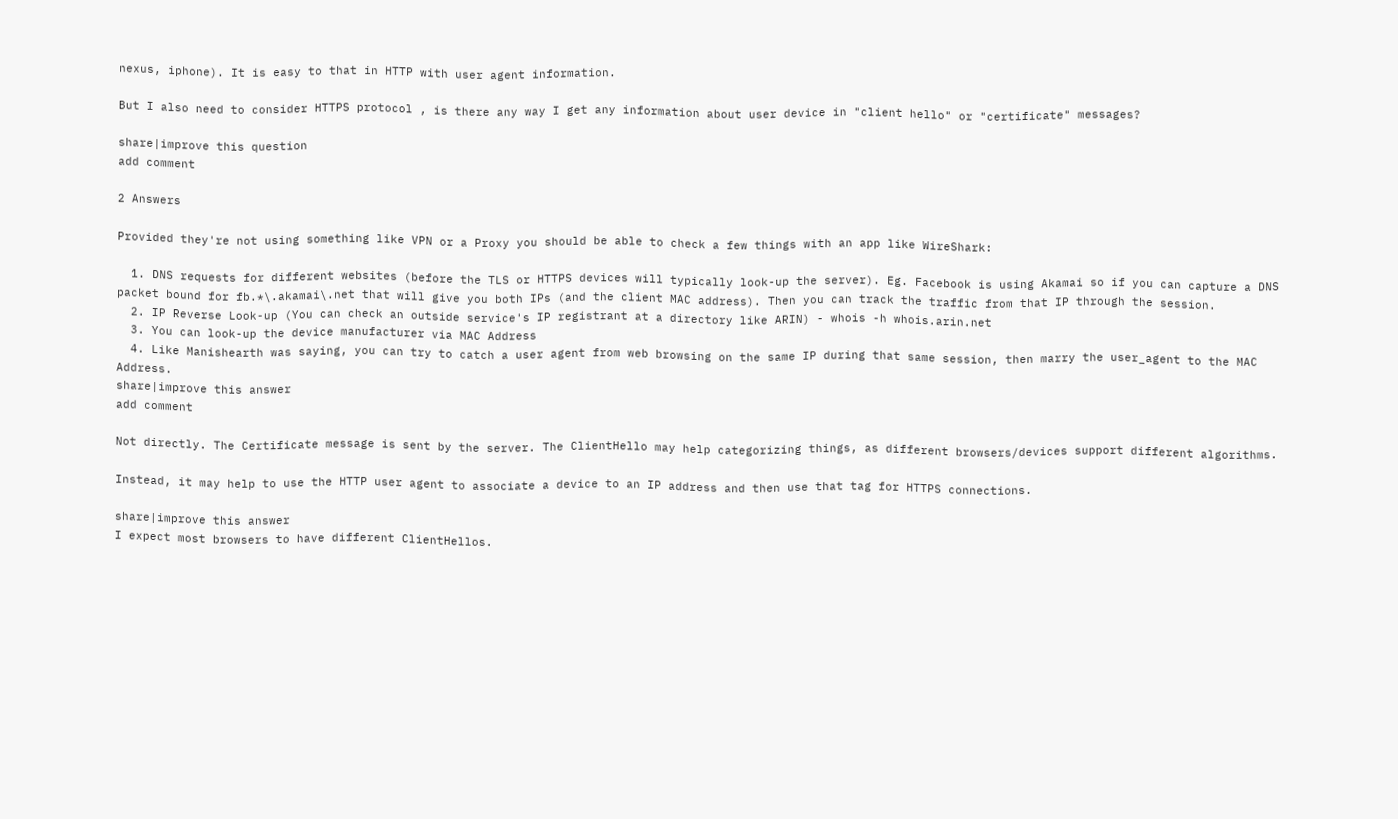nexus, iphone). It is easy to that in HTTP with user agent information.

But I also need to consider HTTPS protocol , is there any way I get any information about user device in "client hello" or "certificate" messages?

share|improve this question
add comment

2 Answers

Provided they're not using something like VPN or a Proxy you should be able to check a few things with an app like WireShark:

  1. DNS requests for different websites (before the TLS or HTTPS devices will typically look-up the server). Eg. Facebook is using Akamai so if you can capture a DNS packet bound for fb.*\.akamai\.net that will give you both IPs (and the client MAC address). Then you can track the traffic from that IP through the session.
  2. IP Reverse Look-up (You can check an outside service's IP registrant at a directory like ARIN) - whois -h whois.arin.net
  3. You can look-up the device manufacturer via MAC Address
  4. Like Manishearth was saying, you can try to catch a user agent from web browsing on the same IP during that same session, then marry the user_agent to the MAC Address.
share|improve this answer
add comment

Not directly. The Certificate message is sent by the server. The ClientHello may help categorizing things, as different browsers/devices support different algorithms.

Instead, it may help to use the HTTP user agent to associate a device to an IP address and then use that tag for HTTPS connections.

share|improve this answer
I expect most browsers to have different ClientHellos.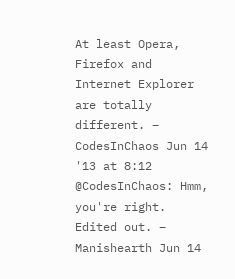At least Opera, Firefox and Internet Explorer are totally different. –  CodesInChaos Jun 14 '13 at 8:12
@CodesInChaos: Hmm, you're right. Edited out. –  Manishearth Jun 14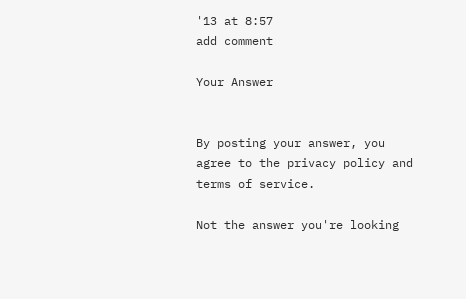'13 at 8:57
add comment

Your Answer


By posting your answer, you agree to the privacy policy and terms of service.

Not the answer you're looking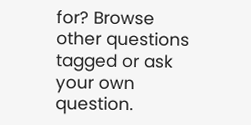for? Browse other questions tagged or ask your own question.